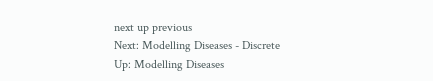next up previous
Next: Modelling Diseases - Discrete Up: Modelling Diseases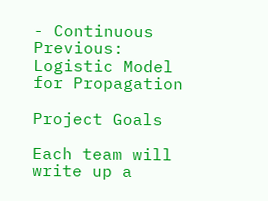- Continuous Previous: Logistic Model for Propagation

Project Goals

Each team will write up a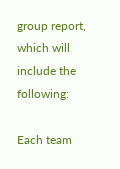group report, which will include the following:

Each team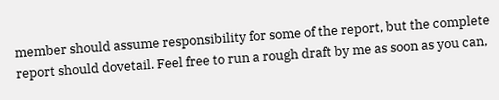member should assume responsibility for some of the report, but the complete report should dovetail. Feel free to run a rough draft by me as soon as you can,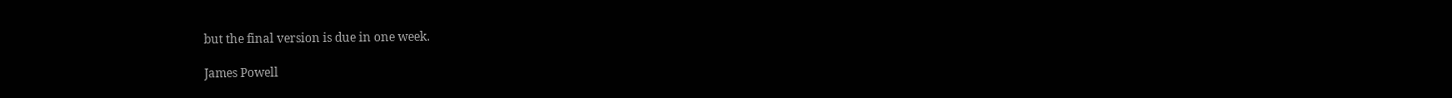but the final version is due in one week.

James Powell